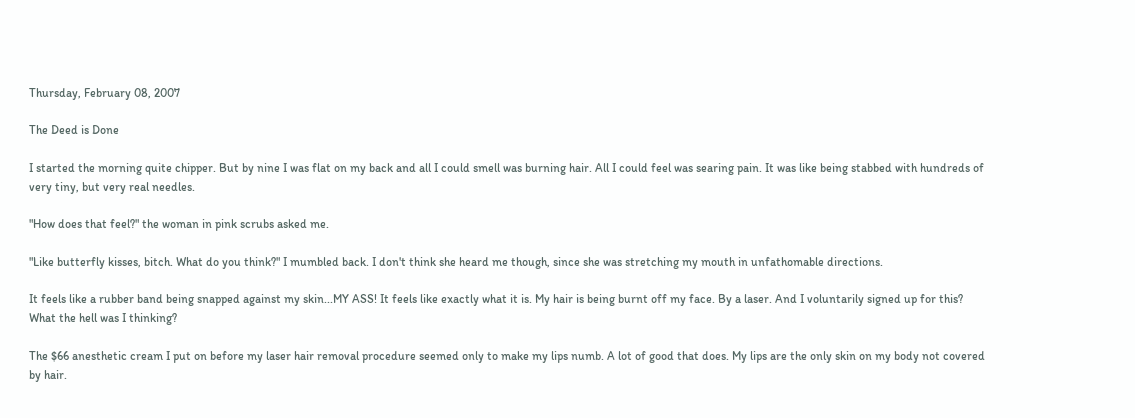Thursday, February 08, 2007

The Deed is Done

I started the morning quite chipper. But by nine I was flat on my back and all I could smell was burning hair. All I could feel was searing pain. It was like being stabbed with hundreds of very tiny, but very real needles.

"How does that feel?" the woman in pink scrubs asked me.

"Like butterfly kisses, bitch. What do you think?" I mumbled back. I don't think she heard me though, since she was stretching my mouth in unfathomable directions.

It feels like a rubber band being snapped against my skin...MY ASS! It feels like exactly what it is. My hair is being burnt off my face. By a laser. And I voluntarily signed up for this? What the hell was I thinking?

The $66 anesthetic cream I put on before my laser hair removal procedure seemed only to make my lips numb. A lot of good that does. My lips are the only skin on my body not covered by hair.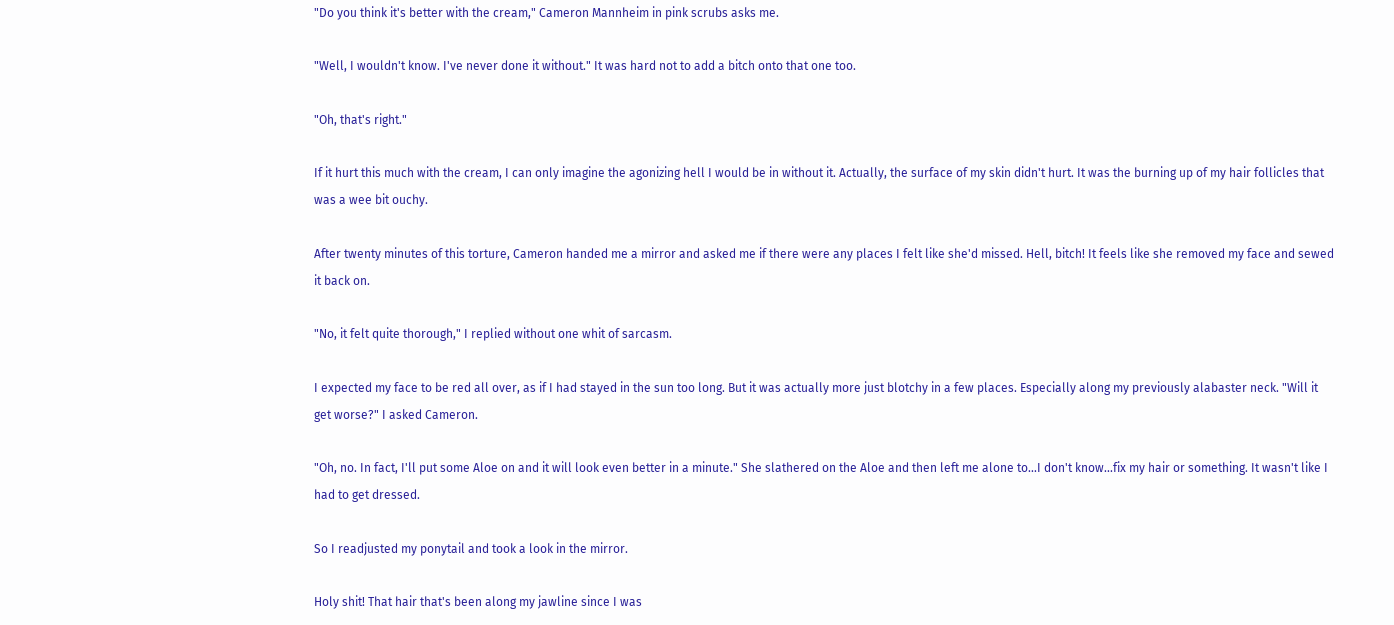"Do you think it's better with the cream," Cameron Mannheim in pink scrubs asks me.

"Well, I wouldn't know. I've never done it without." It was hard not to add a bitch onto that one too.

"Oh, that's right."

If it hurt this much with the cream, I can only imagine the agonizing hell I would be in without it. Actually, the surface of my skin didn't hurt. It was the burning up of my hair follicles that was a wee bit ouchy.

After twenty minutes of this torture, Cameron handed me a mirror and asked me if there were any places I felt like she'd missed. Hell, bitch! It feels like she removed my face and sewed it back on.

"No, it felt quite thorough," I replied without one whit of sarcasm.

I expected my face to be red all over, as if I had stayed in the sun too long. But it was actually more just blotchy in a few places. Especially along my previously alabaster neck. "Will it get worse?" I asked Cameron.

"Oh, no. In fact, I'll put some Aloe on and it will look even better in a minute." She slathered on the Aloe and then left me alone to...I don't know...fix my hair or something. It wasn't like I had to get dressed.

So I readjusted my ponytail and took a look in the mirror.

Holy shit! That hair that's been along my jawline since I was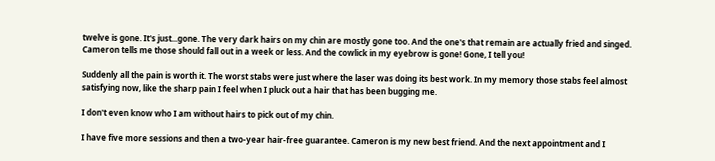twelve is gone. It's just...gone. The very dark hairs on my chin are mostly gone too. And the one's that remain are actually fried and singed. Cameron tells me those should fall out in a week or less. And the cowlick in my eyebrow is gone! Gone, I tell you!

Suddenly all the pain is worth it. The worst stabs were just where the laser was doing its best work. In my memory those stabs feel almost satisfying now, like the sharp pain I feel when I pluck out a hair that has been bugging me.

I don't even know who I am without hairs to pick out of my chin.

I have five more sessions and then a two-year hair-free guarantee. Cameron is my new best friend. And the next appointment and I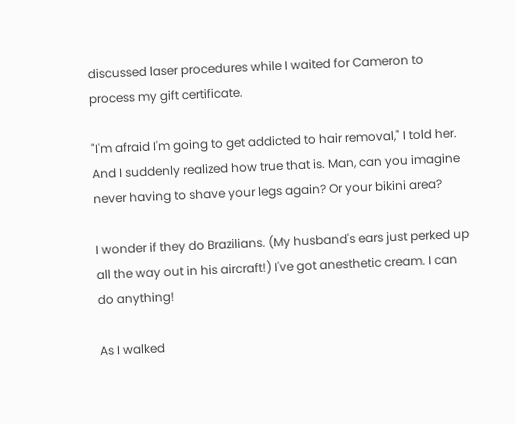discussed laser procedures while I waited for Cameron to process my gift certificate.

"I'm afraid I'm going to get addicted to hair removal," I told her. And I suddenly realized how true that is. Man, can you imagine never having to shave your legs again? Or your bikini area?

I wonder if they do Brazilians. (My husband's ears just perked up all the way out in his aircraft!) I've got anesthetic cream. I can do anything!

As I walked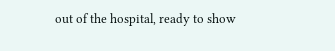out of the hospital, ready to show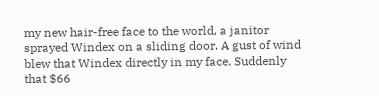my new hair-free face to the world, a janitor sprayed Windex on a sliding door. A gust of wind blew that Windex directly in my face. Suddenly that $66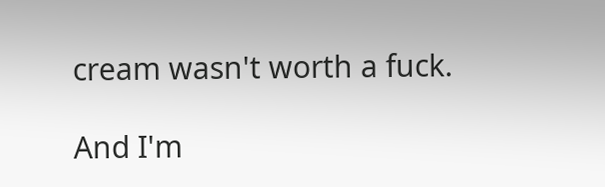cream wasn't worth a fuck.

And I'm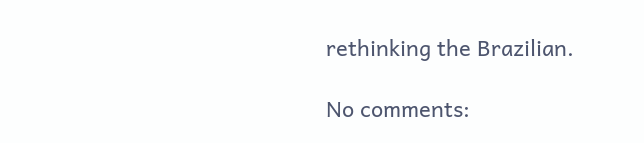rethinking the Brazilian.

No comments: